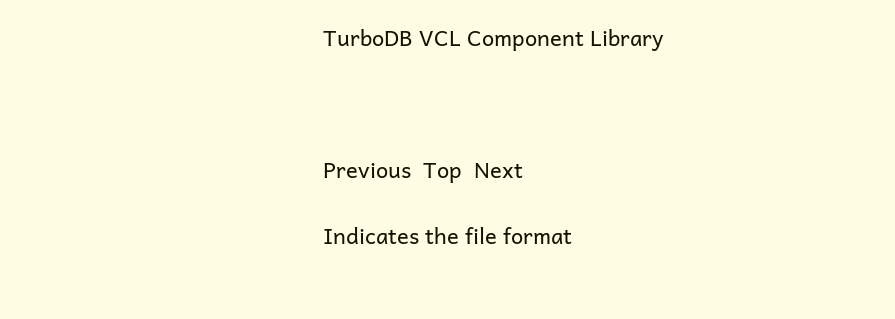TurboDB VCL Component Library



Previous  Top  Next

Indicates the file format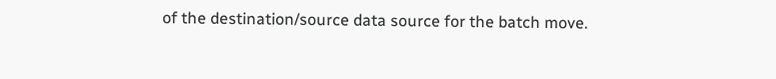of the destination/source data source for the batch move.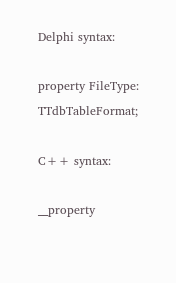Delphi syntax:

property FileType: TTdbTableFormat;

C++ syntax:

__property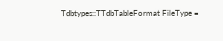Tdbtypes::TTdbTableFormat FileType =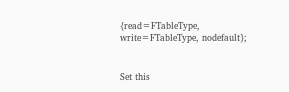{read=FTableType, write=FTableType, nodefault};


Set this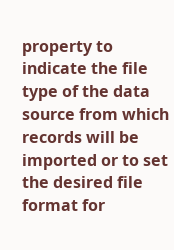property to indicate the file type of the data source from which records will be imported or to set the desired file format for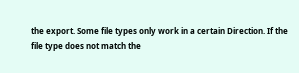the export. Some file types only work in a certain Direction. If the file type does not match the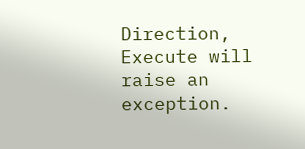Direction, Execute will raise an exception.